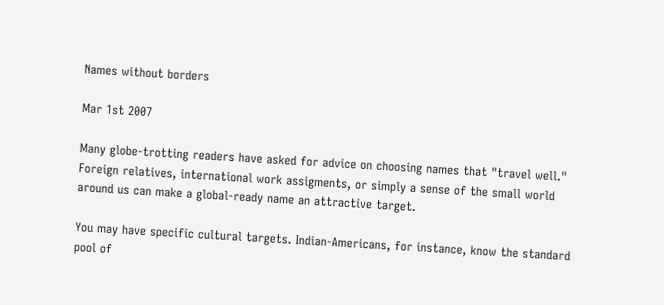Names without borders

Mar 1st 2007

Many globe-trotting readers have asked for advice on choosing names that "travel well." Foreign relatives, international work assigments, or simply a sense of the small world around us can make a global-ready name an attractive target.

You may have specific cultural targets. Indian-Americans, for instance, know the standard pool of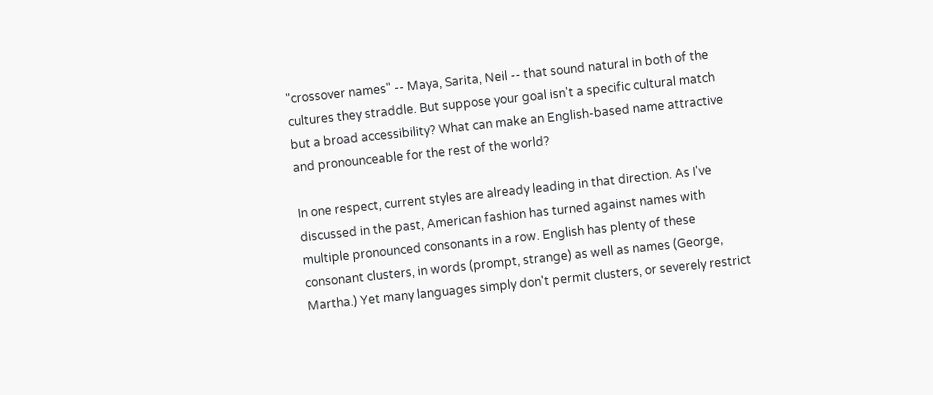"crossover names" -- Maya, Sarita, Neil -- that sound natural in both of the cultures they straddle. But suppose your goal isn't a specific cultural match but a broad accessibility? What can make an English-based name attractive and pronounceable for the rest of the world?

In one respect, current styles are already leading in that direction. As I've discussed in the past, American fashion has turned against names with multiple pronounced consonants in a row. English has plenty of these consonant clusters, in words (prompt, strange) as well as names (George, Martha.) Yet many languages simply don't permit clusters, or severely restrict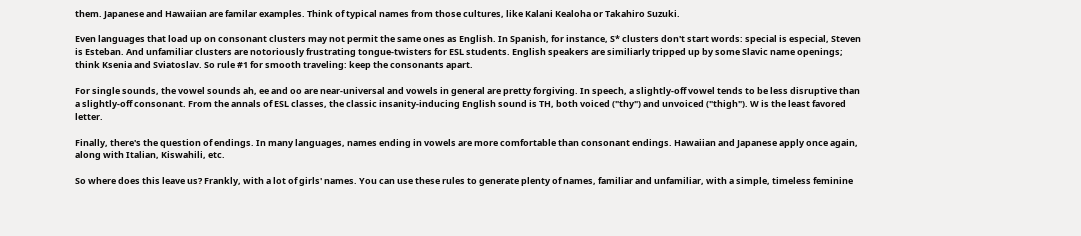them. Japanese and Hawaiian are familar examples. Think of typical names from those cultures, like Kalani Kealoha or Takahiro Suzuki.

Even languages that load up on consonant clusters may not permit the same ones as English. In Spanish, for instance, S* clusters don't start words: special is especial, Steven is Esteban. And unfamiliar clusters are notoriously frustrating tongue-twisters for ESL students. English speakers are similiarly tripped up by some Slavic name openings; think Ksenia and Sviatoslav. So rule #1 for smooth traveling: keep the consonants apart.

For single sounds, the vowel sounds ah, ee and oo are near-universal and vowels in general are pretty forgiving. In speech, a slightly-off vowel tends to be less disruptive than a slightly-off consonant. From the annals of ESL classes, the classic insanity-inducing English sound is TH, both voiced ("thy") and unvoiced ("thigh"). W is the least favored letter.

Finally, there's the question of endings. In many languages, names ending in vowels are more comfortable than consonant endings. Hawaiian and Japanese apply once again, along with Italian, Kiswahili, etc.

So where does this leave us? Frankly, with a lot of girls' names. You can use these rules to generate plenty of names, familiar and unfamiliar, with a simple, timeless feminine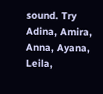sound. Try Adina, Amira, Anna, Ayana, Leila,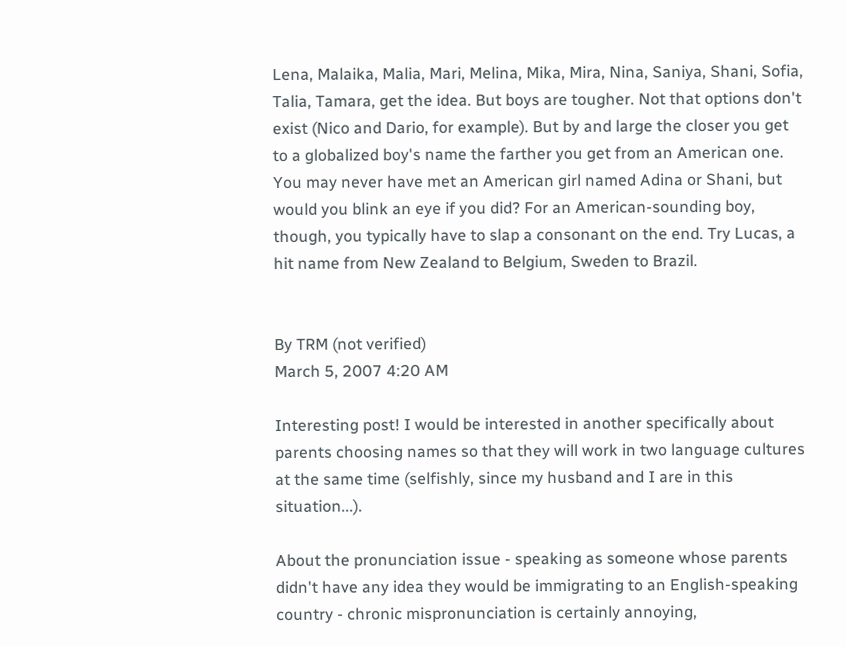Lena, Malaika, Malia, Mari, Melina, Mika, Mira, Nina, Saniya, Shani, Sofia, Talia, Tamara, get the idea. But boys are tougher. Not that options don't exist (Nico and Dario, for example). But by and large the closer you get to a globalized boy's name the farther you get from an American one. You may never have met an American girl named Adina or Shani, but would you blink an eye if you did? For an American-sounding boy, though, you typically have to slap a consonant on the end. Try Lucas, a hit name from New Zealand to Belgium, Sweden to Brazil.


By TRM (not verified)
March 5, 2007 4:20 AM

Interesting post! I would be interested in another specifically about parents choosing names so that they will work in two language cultures at the same time (selfishly, since my husband and I are in this situation...).

About the pronunciation issue - speaking as someone whose parents didn't have any idea they would be immigrating to an English-speaking country - chronic mispronunciation is certainly annoying,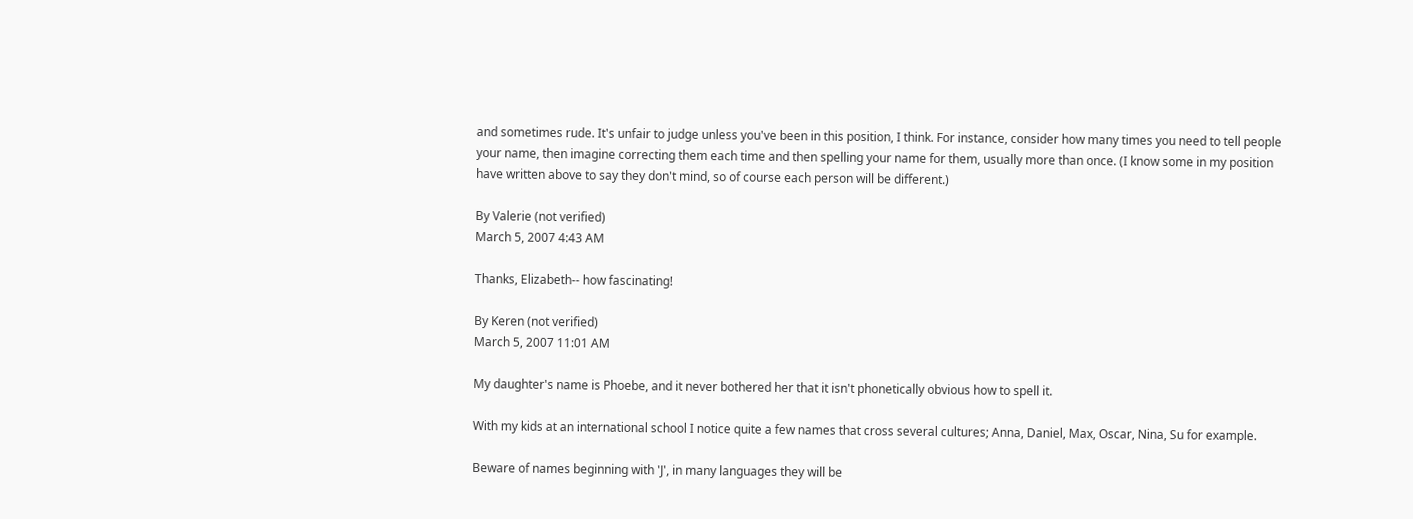and sometimes rude. It's unfair to judge unless you've been in this position, I think. For instance, consider how many times you need to tell people your name, then imagine correcting them each time and then spelling your name for them, usually more than once. (I know some in my position have written above to say they don't mind, so of course each person will be different.)

By Valerie (not verified)
March 5, 2007 4:43 AM

Thanks, Elizabeth-- how fascinating!

By Keren (not verified)
March 5, 2007 11:01 AM

My daughter's name is Phoebe, and it never bothered her that it isn't phonetically obvious how to spell it.

With my kids at an international school I notice quite a few names that cross several cultures; Anna, Daniel, Max, Oscar, Nina, Su for example.

Beware of names beginning with 'J', in many languages they will be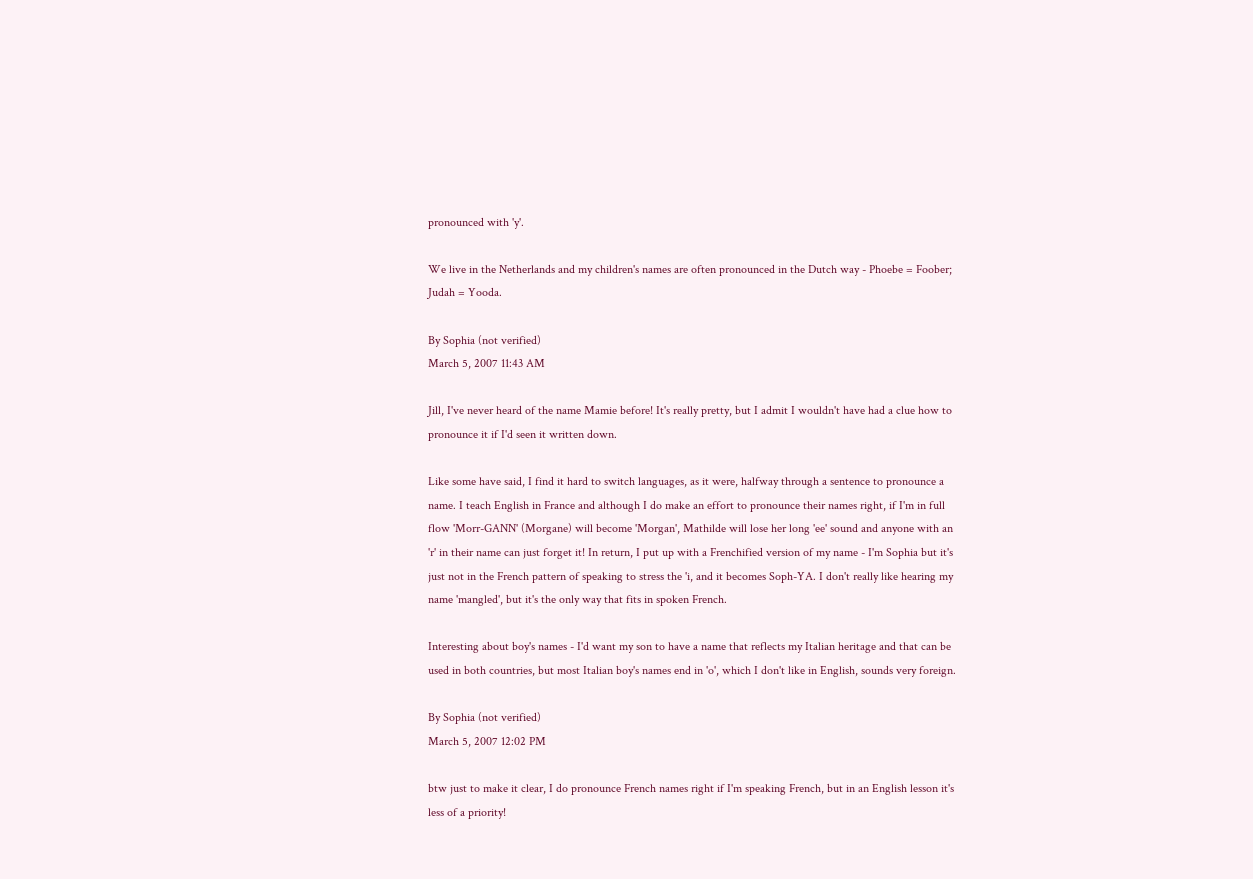pronounced with 'y'.

We live in the Netherlands and my children's names are often pronounced in the Dutch way - Phoebe = Foober; Judah = Yooda.

By Sophia (not verified)
March 5, 2007 11:43 AM

Jill, I've never heard of the name Mamie before! It's really pretty, but I admit I wouldn't have had a clue how to pronounce it if I'd seen it written down.

Like some have said, I find it hard to switch languages, as it were, halfway through a sentence to pronounce a name. I teach English in France and although I do make an effort to pronounce their names right, if I'm in full flow 'Morr-GANN' (Morgane) will become 'Morgan', Mathilde will lose her long 'ee' sound and anyone with an 'r' in their name can just forget it! In return, I put up with a Frenchified version of my name - I'm Sophia but it's just not in the French pattern of speaking to stress the 'i, and it becomes Soph-YA. I don't really like hearing my name 'mangled', but it's the only way that fits in spoken French.

Interesting about boy's names - I'd want my son to have a name that reflects my Italian heritage and that can be used in both countries, but most Italian boy's names end in 'o', which I don't like in English, sounds very foreign.

By Sophia (not verified)
March 5, 2007 12:02 PM

btw just to make it clear, I do pronounce French names right if I'm speaking French, but in an English lesson it's less of a priority!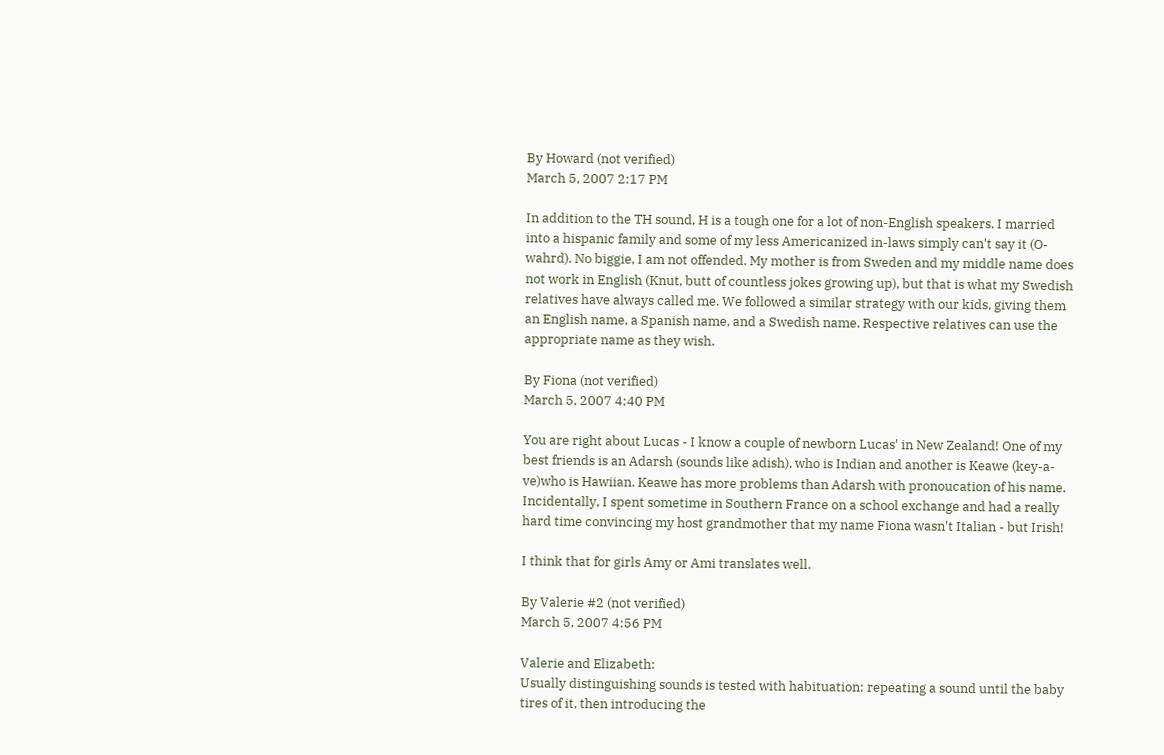By Howard (not verified)
March 5, 2007 2:17 PM

In addition to the TH sound, H is a tough one for a lot of non-English speakers. I married into a hispanic family and some of my less Americanized in-laws simply can't say it (O-wahrd). No biggie, I am not offended. My mother is from Sweden and my middle name does not work in English (Knut, butt of countless jokes growing up), but that is what my Swedish relatives have always called me. We followed a similar strategy with our kids, giving them an English name, a Spanish name, and a Swedish name. Respective relatives can use the appropriate name as they wish.

By Fiona (not verified)
March 5, 2007 4:40 PM

You are right about Lucas - I know a couple of newborn Lucas' in New Zealand! One of my best friends is an Adarsh (sounds like adish), who is Indian and another is Keawe (key-a-ve)who is Hawiian. Keawe has more problems than Adarsh with pronoucation of his name. Incidentally, I spent sometime in Southern France on a school exchange and had a really hard time convincing my host grandmother that my name Fiona wasn't Italian - but Irish!

I think that for girls Amy or Ami translates well.

By Valerie #2 (not verified)
March 5, 2007 4:56 PM

Valerie and Elizabeth:
Usually distinguishing sounds is tested with habituation: repeating a sound until the baby tires of it, then introducing the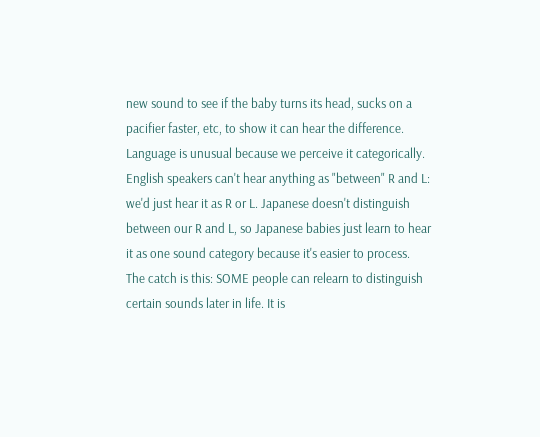new sound to see if the baby turns its head, sucks on a pacifier faster, etc, to show it can hear the difference.
Language is unusual because we perceive it categorically. English speakers can't hear anything as "between" R and L: we'd just hear it as R or L. Japanese doesn't distinguish between our R and L, so Japanese babies just learn to hear it as one sound category because it's easier to process.
The catch is this: SOME people can relearn to distinguish certain sounds later in life. It is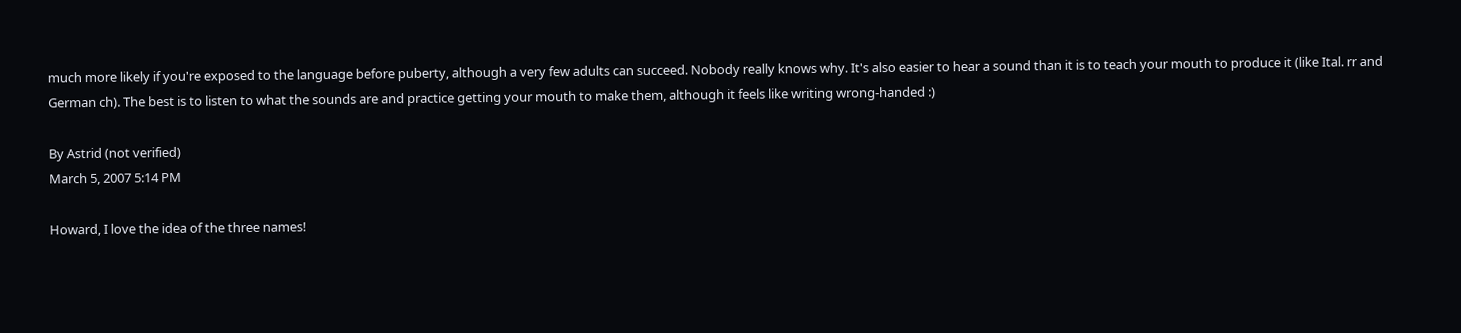much more likely if you're exposed to the language before puberty, although a very few adults can succeed. Nobody really knows why. It's also easier to hear a sound than it is to teach your mouth to produce it (like Ital. rr and German ch). The best is to listen to what the sounds are and practice getting your mouth to make them, although it feels like writing wrong-handed :)

By Astrid (not verified)
March 5, 2007 5:14 PM

Howard, I love the idea of the three names!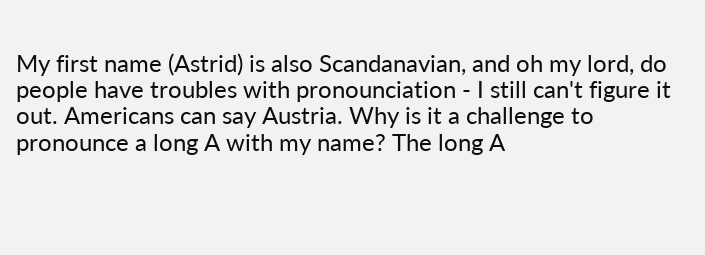My first name (Astrid) is also Scandanavian, and oh my lord, do people have troubles with pronounciation - I still can't figure it out. Americans can say Austria. Why is it a challenge to pronounce a long A with my name? The long A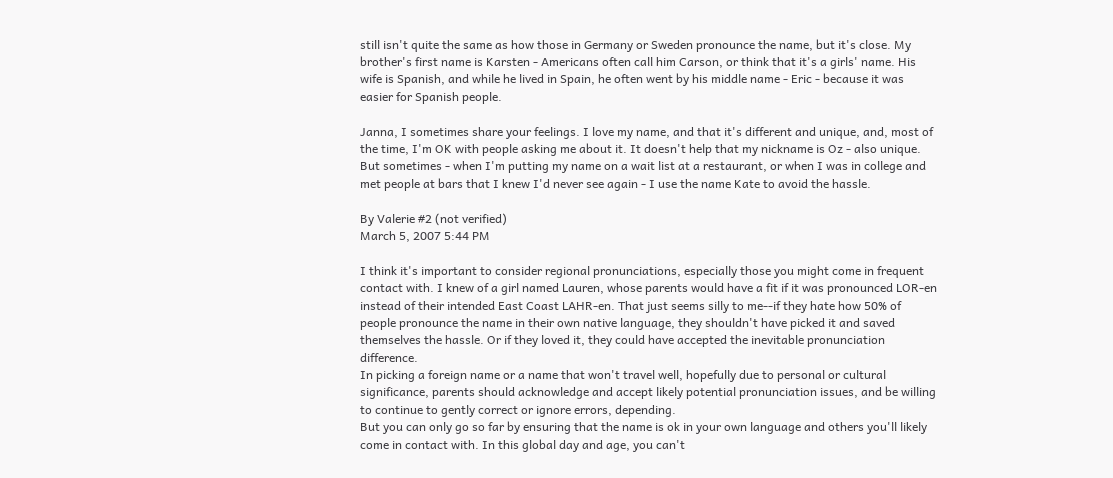still isn't quite the same as how those in Germany or Sweden pronounce the name, but it's close. My brother's first name is Karsten - Americans often call him Carson, or think that it's a girls' name. His wife is Spanish, and while he lived in Spain, he often went by his middle name - Eric - because it was easier for Spanish people.

Janna, I sometimes share your feelings. I love my name, and that it's different and unique, and, most of the time, I'm OK with people asking me about it. It doesn't help that my nickname is Oz - also unique. But sometimes - when I'm putting my name on a wait list at a restaurant, or when I was in college and met people at bars that I knew I'd never see again - I use the name Kate to avoid the hassle.

By Valerie #2 (not verified)
March 5, 2007 5:44 PM

I think it's important to consider regional pronunciations, especially those you might come in frequent contact with. I knew of a girl named Lauren, whose parents would have a fit if it was pronounced LOR-en instead of their intended East Coast LAHR-en. That just seems silly to me--if they hate how 50% of people pronounce the name in their own native language, they shouldn't have picked it and saved themselves the hassle. Or if they loved it, they could have accepted the inevitable pronunciation difference.
In picking a foreign name or a name that won't travel well, hopefully due to personal or cultural significance, parents should acknowledge and accept likely potential pronunciation issues, and be willing to continue to gently correct or ignore errors, depending.
But you can only go so far by ensuring that the name is ok in your own language and others you'll likely come in contact with. In this global day and age, you can't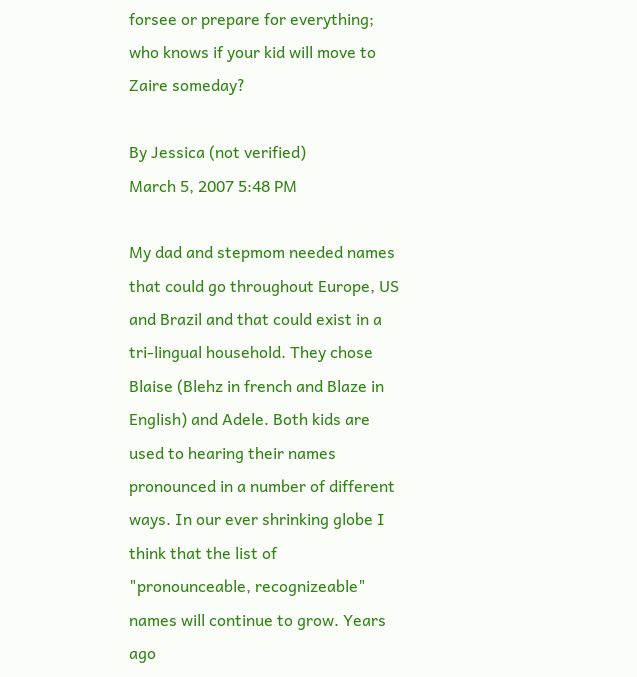forsee or prepare for everything; who knows if your kid will move to Zaire someday?

By Jessica (not verified)
March 5, 2007 5:48 PM

My dad and stepmom needed names that could go throughout Europe, US and Brazil and that could exist in a tri-lingual household. They chose Blaise (Blehz in french and Blaze in English) and Adele. Both kids are used to hearing their names pronounced in a number of different ways. In our ever shrinking globe I think that the list of "pronounceable, recognizeable" names will continue to grow. Years ago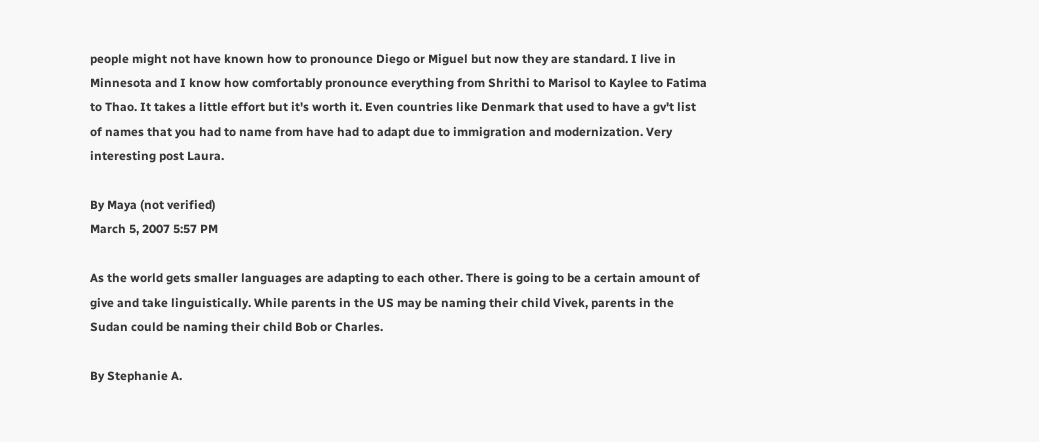people might not have known how to pronounce Diego or Miguel but now they are standard. I live in Minnesota and I know how comfortably pronounce everything from Shrithi to Marisol to Kaylee to Fatima to Thao. It takes a little effort but it's worth it. Even countries like Denmark that used to have a gv't list of names that you had to name from have had to adapt due to immigration and modernization. Very interesting post Laura.

By Maya (not verified)
March 5, 2007 5:57 PM

As the world gets smaller languages are adapting to each other. There is going to be a certain amount of give and take linguistically. While parents in the US may be naming their child Vivek, parents in the Sudan could be naming their child Bob or Charles.

By Stephanie A.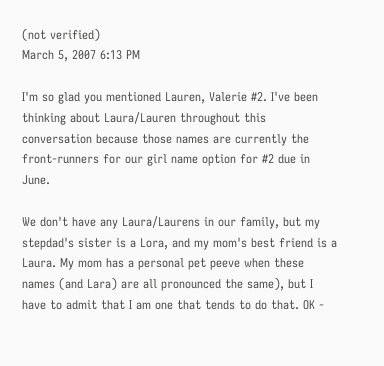(not verified)
March 5, 2007 6:13 PM

I'm so glad you mentioned Lauren, Valerie #2. I've been thinking about Laura/Lauren throughout this conversation because those names are currently the front-runners for our girl name option for #2 due in June.

We don't have any Laura/Laurens in our family, but my stepdad's sister is a Lora, and my mom's best friend is a Laura. My mom has a personal pet peeve when these names (and Lara) are all pronounced the same), but I have to admit that I am one that tends to do that. OK -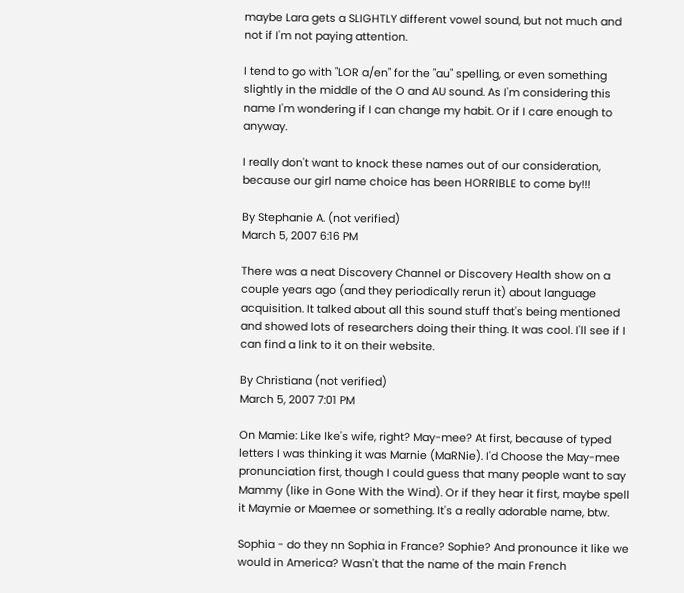maybe Lara gets a SLIGHTLY different vowel sound, but not much and not if I'm not paying attention.

I tend to go with "LOR a/en" for the "au" spelling, or even something slightly in the middle of the O and AU sound. As I'm considering this name I'm wondering if I can change my habit. Or if I care enough to anyway.

I really don't want to knock these names out of our consideration, because our girl name choice has been HORRIBLE to come by!!!

By Stephanie A. (not verified)
March 5, 2007 6:16 PM

There was a neat Discovery Channel or Discovery Health show on a couple years ago (and they periodically rerun it) about language acquisition. It talked about all this sound stuff that's being mentioned and showed lots of researchers doing their thing. It was cool. I'll see if I can find a link to it on their website.

By Christiana (not verified)
March 5, 2007 7:01 PM

On Mamie: Like Ike's wife, right? May-mee? At first, because of typed letters I was thinking it was Marnie (MaRNie). I'd Choose the May-mee pronunciation first, though I could guess that many people want to say Mammy (like in Gone With the Wind). Or if they hear it first, maybe spell it Maymie or Maemee or something. It's a really adorable name, btw.

Sophia - do they nn Sophia in France? Sophie? And pronounce it like we would in America? Wasn't that the name of the main French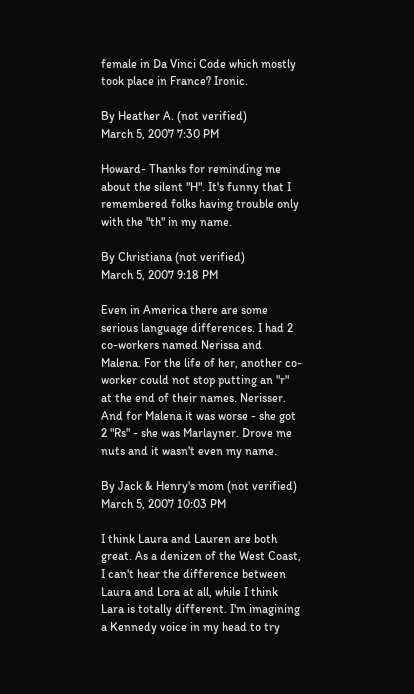female in Da Vinci Code which mostly took place in France? Ironic.

By Heather A. (not verified)
March 5, 2007 7:30 PM

Howard- Thanks for reminding me about the silent "H". It's funny that I remembered folks having trouble only with the "th" in my name.

By Christiana (not verified)
March 5, 2007 9:18 PM

Even in America there are some serious language differences. I had 2 co-workers named Nerissa and Malena. For the life of her, another co-worker could not stop putting an "r" at the end of their names. Nerisser. And for Malena it was worse - she got 2 "Rs" - she was Marlayner. Drove me nuts and it wasn't even my name.

By Jack & Henry's mom (not verified)
March 5, 2007 10:03 PM

I think Laura and Lauren are both great. As a denizen of the West Coast, I can't hear the difference between Laura and Lora at all, while I think Lara is totally different. I'm imagining a Kennedy voice in my head to try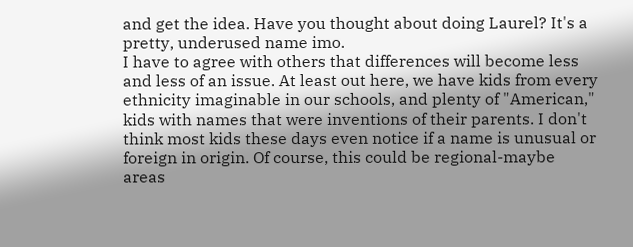and get the idea. Have you thought about doing Laurel? It's a pretty, underused name imo.
I have to agree with others that differences will become less and less of an issue. At least out here, we have kids from every ethnicity imaginable in our schools, and plenty of "American," kids with names that were inventions of their parents. I don't think most kids these days even notice if a name is unusual or foreign in origin. Of course, this could be regional-maybe areas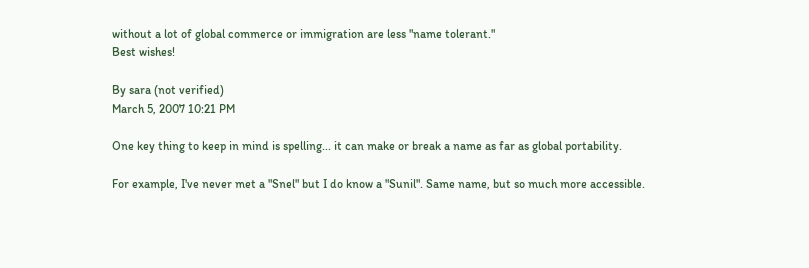without a lot of global commerce or immigration are less "name tolerant."
Best wishes!

By sara (not verified)
March 5, 2007 10:21 PM

One key thing to keep in mind is spelling... it can make or break a name as far as global portability.

For example, I've never met a "Snel" but I do know a "Sunil". Same name, but so much more accessible.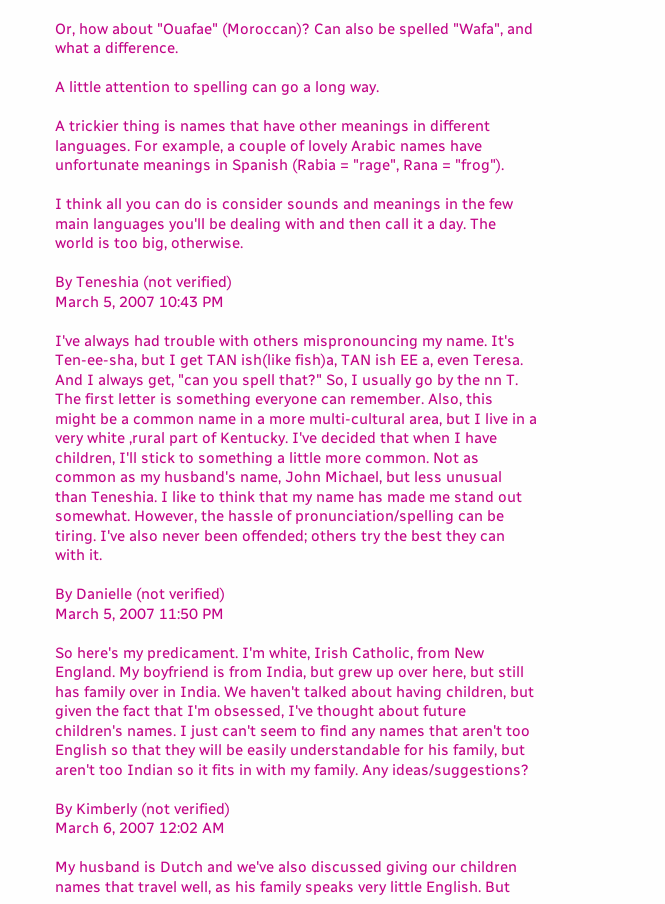Or, how about "Ouafae" (Moroccan)? Can also be spelled "Wafa", and what a difference.

A little attention to spelling can go a long way.

A trickier thing is names that have other meanings in different languages. For example, a couple of lovely Arabic names have unfortunate meanings in Spanish (Rabia = "rage", Rana = "frog").

I think all you can do is consider sounds and meanings in the few main languages you'll be dealing with and then call it a day. The world is too big, otherwise.

By Teneshia (not verified)
March 5, 2007 10:43 PM

I've always had trouble with others mispronouncing my name. It's Ten-ee-sha, but I get TAN ish(like fish)a, TAN ish EE a, even Teresa. And I always get, "can you spell that?" So, I usually go by the nn T. The first letter is something everyone can remember. Also, this might be a common name in a more multi-cultural area, but I live in a very white ,rural part of Kentucky. I've decided that when I have children, I'll stick to something a little more common. Not as common as my husband's name, John Michael, but less unusual than Teneshia. I like to think that my name has made me stand out somewhat. However, the hassle of pronunciation/spelling can be tiring. I've also never been offended; others try the best they can with it.

By Danielle (not verified)
March 5, 2007 11:50 PM

So here's my predicament. I'm white, Irish Catholic, from New England. My boyfriend is from India, but grew up over here, but still has family over in India. We haven't talked about having children, but given the fact that I'm obsessed, I've thought about future children's names. I just can't seem to find any names that aren't too English so that they will be easily understandable for his family, but aren't too Indian so it fits in with my family. Any ideas/suggestions?

By Kimberly (not verified)
March 6, 2007 12:02 AM

My husband is Dutch and we've also discussed giving our children names that travel well, as his family speaks very little English. But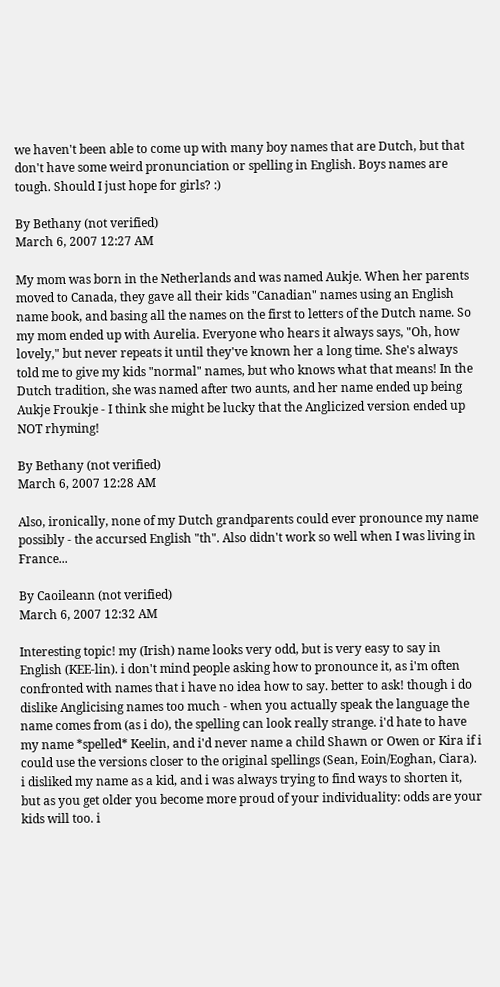we haven't been able to come up with many boy names that are Dutch, but that don't have some weird pronunciation or spelling in English. Boys names are tough. Should I just hope for girls? :)

By Bethany (not verified)
March 6, 2007 12:27 AM

My mom was born in the Netherlands and was named Aukje. When her parents moved to Canada, they gave all their kids "Canadian" names using an English name book, and basing all the names on the first to letters of the Dutch name. So my mom ended up with Aurelia. Everyone who hears it always says, "Oh, how lovely," but never repeats it until they've known her a long time. She's always told me to give my kids "normal" names, but who knows what that means! In the Dutch tradition, she was named after two aunts, and her name ended up being Aukje Froukje - I think she might be lucky that the Anglicized version ended up NOT rhyming!

By Bethany (not verified)
March 6, 2007 12:28 AM

Also, ironically, none of my Dutch grandparents could ever pronounce my name possibly - the accursed English "th". Also didn't work so well when I was living in France...

By Caoileann (not verified)
March 6, 2007 12:32 AM

Interesting topic! my (Irish) name looks very odd, but is very easy to say in English (KEE-lin). i don't mind people asking how to pronounce it, as i'm often confronted with names that i have no idea how to say. better to ask! though i do dislike Anglicising names too much - when you actually speak the language the name comes from (as i do), the spelling can look really strange. i'd hate to have my name *spelled* Keelin, and i'd never name a child Shawn or Owen or Kira if i could use the versions closer to the original spellings (Sean, Eoin/Eoghan, Ciara). i disliked my name as a kid, and i was always trying to find ways to shorten it, but as you get older you become more proud of your individuality: odds are your kids will too. i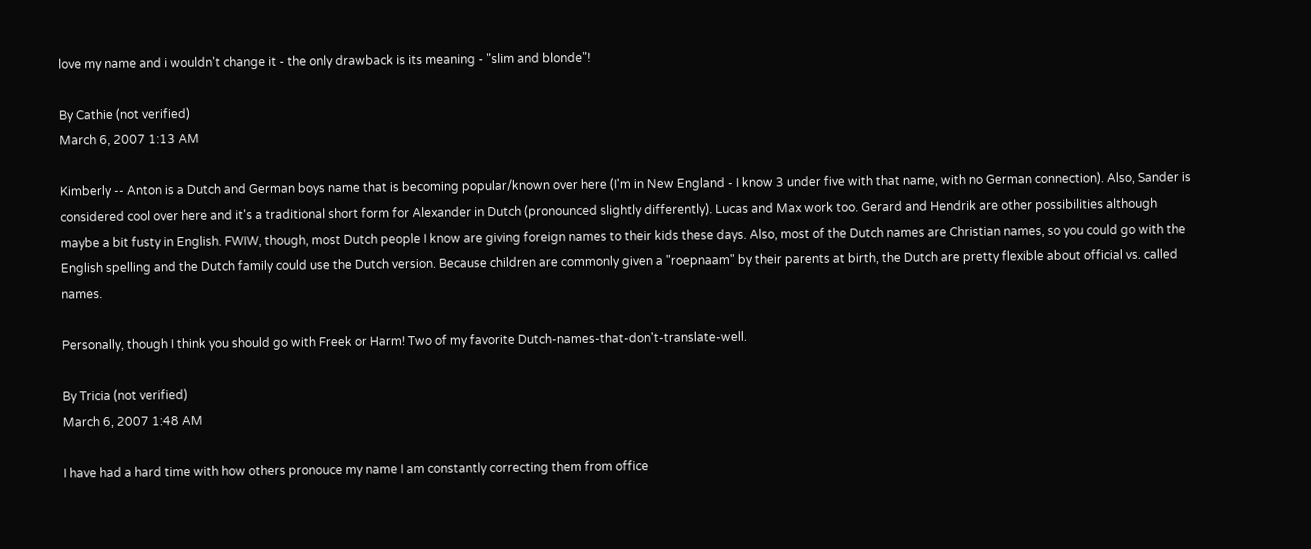love my name and i wouldn't change it - the only drawback is its meaning - "slim and blonde"!

By Cathie (not verified)
March 6, 2007 1:13 AM

Kimberly -- Anton is a Dutch and German boys name that is becoming popular/known over here (I'm in New England - I know 3 under five with that name, with no German connection). Also, Sander is considered cool over here and it's a traditional short form for Alexander in Dutch (pronounced slightly differently). Lucas and Max work too. Gerard and Hendrik are other possibilities although maybe a bit fusty in English. FWIW, though, most Dutch people I know are giving foreign names to their kids these days. Also, most of the Dutch names are Christian names, so you could go with the English spelling and the Dutch family could use the Dutch version. Because children are commonly given a "roepnaam" by their parents at birth, the Dutch are pretty flexible about official vs. called names.

Personally, though I think you should go with Freek or Harm! Two of my favorite Dutch-names-that-don't-translate-well.

By Tricia (not verified)
March 6, 2007 1:48 AM

I have had a hard time with how others pronouce my name I am constantly correcting them from office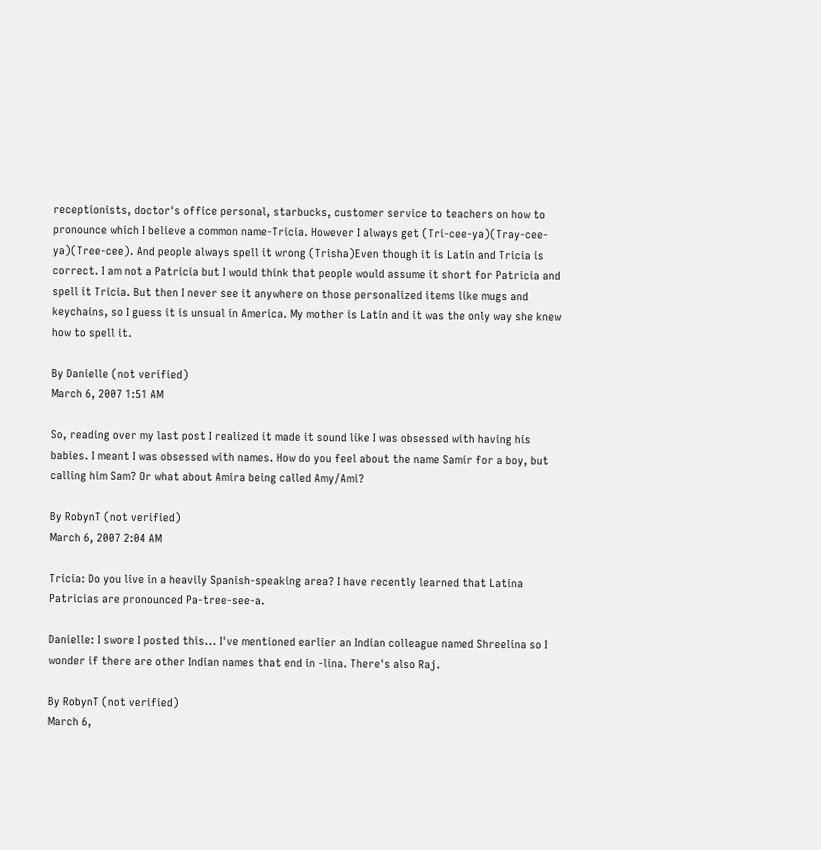receptionists, doctor's office personal, starbucks, customer service to teachers on how to pronounce which I believe a common name-Tricia. However I always get (Tri-cee-ya)(Tray-cee-ya)(Tree-cee). And people always spell it wrong (Trisha)Even though it is Latin and Tricia is correct. I am not a Patricia but I would think that people would assume it short for Patricia and spell it Tricia. But then I never see it anywhere on those personalized items like mugs and keychains, so I guess it is unsual in America. My mother is Latin and it was the only way she knew how to spell it.

By Danielle (not verified)
March 6, 2007 1:51 AM

So, reading over my last post I realized it made it sound like I was obsessed with having his babies. I meant I was obsessed with names. How do you feel about the name Samir for a boy, but calling him Sam? Or what about Amira being called Amy/Ami?

By RobynT (not verified)
March 6, 2007 2:04 AM

Tricia: Do you live in a heavily Spanish-speaking area? I have recently learned that Latina Patricias are pronounced Pa-tree-see-a.

Danielle: I swore I posted this... I've mentioned earlier an Indian colleague named Shreelina so I wonder if there are other Indian names that end in -lina. There's also Raj.

By RobynT (not verified)
March 6,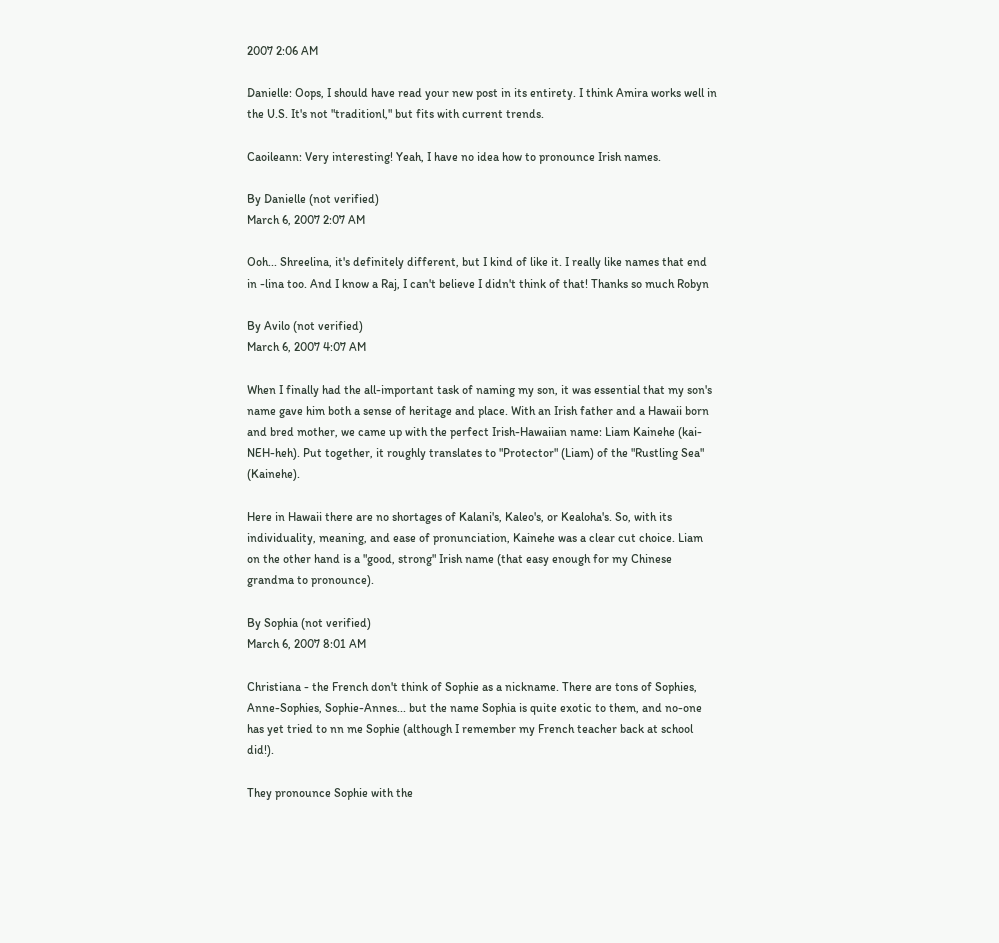2007 2:06 AM

Danielle: Oops, I should have read your new post in its entirety. I think Amira works well in the U.S. It's not "traditionl," but fits with current trends.

Caoileann: Very interesting! Yeah, I have no idea how to pronounce Irish names.

By Danielle (not verified)
March 6, 2007 2:07 AM

Ooh... Shreelina, it's definitely different, but I kind of like it. I really like names that end in -lina too. And I know a Raj, I can't believe I didn't think of that! Thanks so much Robyn

By Avilo (not verified)
March 6, 2007 4:07 AM

When I finally had the all-important task of naming my son, it was essential that my son's name gave him both a sense of heritage and place. With an Irish father and a Hawaii born and bred mother, we came up with the perfect Irish-Hawaiian name: Liam Kainehe (kai-NEH-heh). Put together, it roughly translates to "Protector" (Liam) of the "Rustling Sea" (Kainehe).

Here in Hawaii there are no shortages of Kalani's, Kaleo's, or Kealoha's. So, with its individuality, meaning, and ease of pronunciation, Kainehe was a clear cut choice. Liam on the other hand is a "good, strong" Irish name (that easy enough for my Chinese grandma to pronounce).

By Sophia (not verified)
March 6, 2007 8:01 AM

Christiana - the French don't think of Sophie as a nickname. There are tons of Sophies, Anne-Sophies, Sophie-Annes... but the name Sophia is quite exotic to them, and no-one has yet tried to nn me Sophie (although I remember my French teacher back at school did!).

They pronounce Sophie with the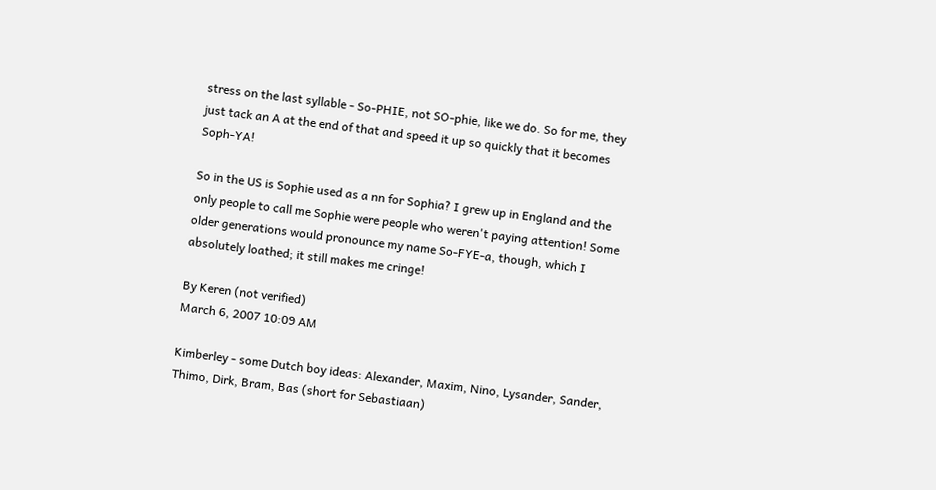stress on the last syllable - So-PHIE, not SO-phie, like we do. So for me, they just tack an A at the end of that and speed it up so quickly that it becomes Soph-YA!

So in the US is Sophie used as a nn for Sophia? I grew up in England and the only people to call me Sophie were people who weren't paying attention! Some older generations would pronounce my name So-FYE-a, though, which I absolutely loathed; it still makes me cringe!

By Keren (not verified)
March 6, 2007 10:09 AM

Kimberley - some Dutch boy ideas: Alexander, Maxim, Nino, Lysander, Sander, Thimo, Dirk, Bram, Bas (short for Sebastiaan)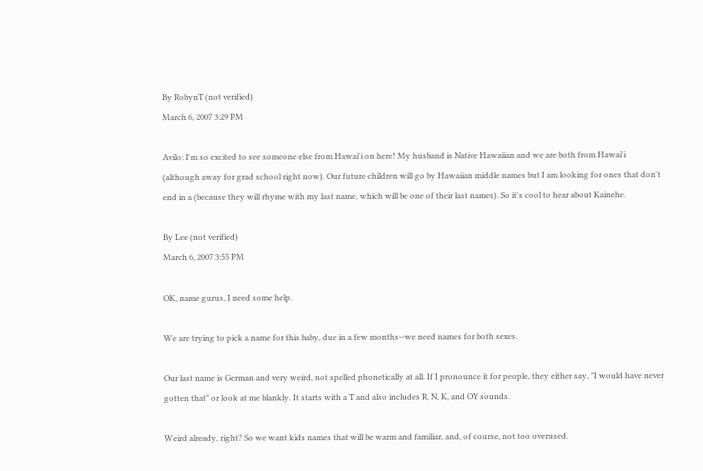By RobynT (not verified)
March 6, 2007 3:29 PM

Avilo: I'm so excited to see someone else from Hawai'i on here! My husband is Native Hawaiian and we are both from Hawai'i (although away for grad school right now). Our future children will go by Hawaiian middle names but I am looking for ones that don't end in a (because they will rhyme with my last name, which will be one of their last names). So it's cool to hear about Kainehe.

By Lee (not verified)
March 6, 2007 3:55 PM

OK, name gurus, I need some help.

We are trying to pick a name for this baby, due in a few months--we need names for both sexes.

Our last name is German and very weird, not spelled phonetically at all. If I pronounce it for people, they either say, "I would have never gotten that" or look at me blankly. It starts with a T and also includes R, N, K, and OY sounds.

Weird already, right? So we want kids names that will be warm and familiar, and, of course, not too overused.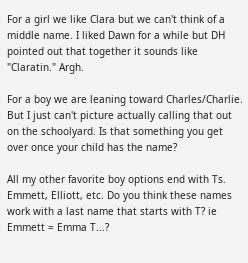For a girl we like Clara but we can't think of a middle name. I liked Dawn for a while but DH pointed out that together it sounds like "Claratin." Argh.

For a boy we are leaning toward Charles/Charlie. But I just can't picture actually calling that out on the schoolyard. Is that something you get over once your child has the name?

All my other favorite boy options end with Ts. Emmett, Elliott, etc. Do you think these names work with a last name that starts with T? ie Emmett = Emma T...?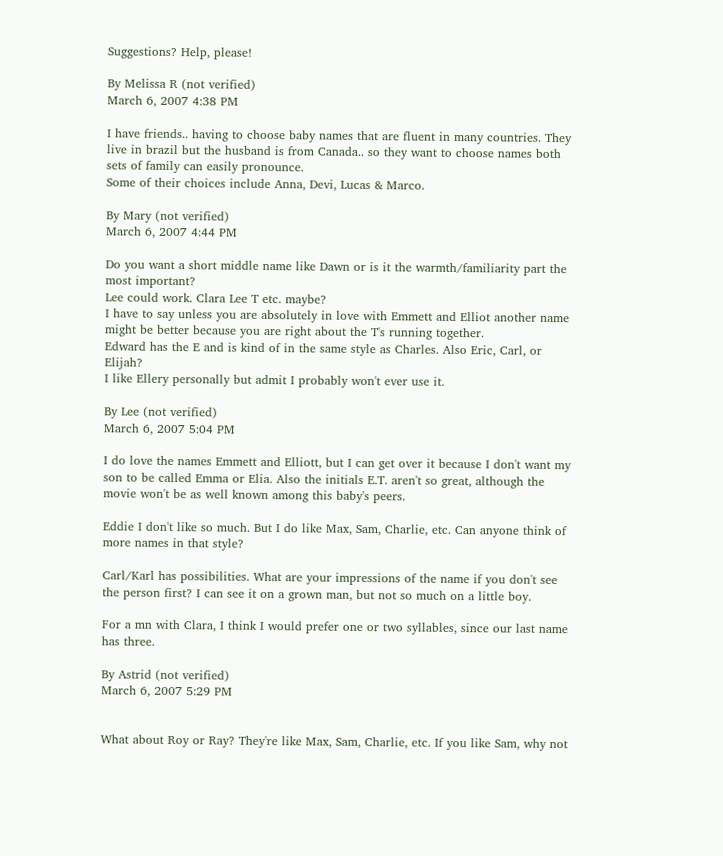Suggestions? Help, please!

By Melissa R (not verified)
March 6, 2007 4:38 PM

I have friends.. having to choose baby names that are fluent in many countries. They live in brazil but the husband is from Canada.. so they want to choose names both sets of family can easily pronounce.
Some of their choices include Anna, Devi, Lucas & Marco.

By Mary (not verified)
March 6, 2007 4:44 PM

Do you want a short middle name like Dawn or is it the warmth/familiarity part the most important?
Lee could work. Clara Lee T etc. maybe?
I have to say unless you are absolutely in love with Emmett and Elliot another name might be better because you are right about the T's running together.
Edward has the E and is kind of in the same style as Charles. Also Eric, Carl, or Elijah?
I like Ellery personally but admit I probably won't ever use it.

By Lee (not verified)
March 6, 2007 5:04 PM

I do love the names Emmett and Elliott, but I can get over it because I don't want my son to be called Emma or Elia. Also the initials E.T. aren't so great, although the movie won't be as well known among this baby's peers.

Eddie I don't like so much. But I do like Max, Sam, Charlie, etc. Can anyone think of more names in that style?

Carl/Karl has possibilities. What are your impressions of the name if you don't see the person first? I can see it on a grown man, but not so much on a little boy.

For a mn with Clara, I think I would prefer one or two syllables, since our last name has three.

By Astrid (not verified)
March 6, 2007 5:29 PM


What about Roy or Ray? They're like Max, Sam, Charlie, etc. If you like Sam, why not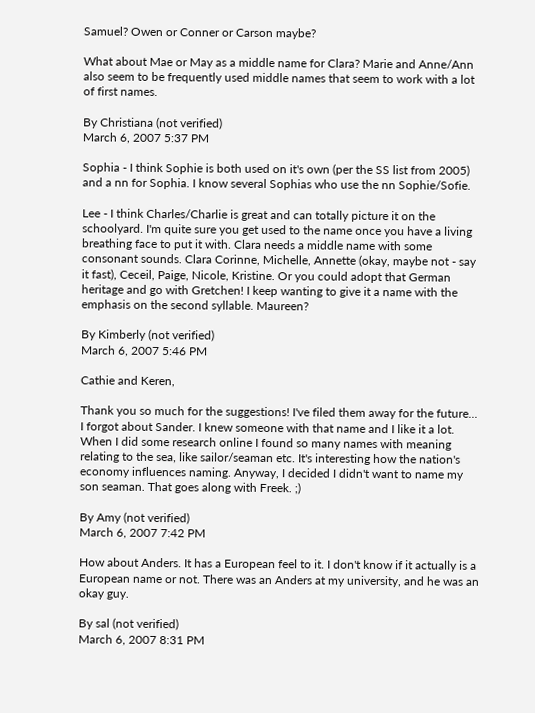Samuel? Owen or Conner or Carson maybe?

What about Mae or May as a middle name for Clara? Marie and Anne/Ann also seem to be frequently used middle names that seem to work with a lot of first names.

By Christiana (not verified)
March 6, 2007 5:37 PM

Sophia - I think Sophie is both used on it's own (per the SS list from 2005) and a nn for Sophia. I know several Sophias who use the nn Sophie/Sofie.

Lee - I think Charles/Charlie is great and can totally picture it on the schoolyard. I'm quite sure you get used to the name once you have a living breathing face to put it with. Clara needs a middle name with some consonant sounds. Clara Corinne, Michelle, Annette (okay, maybe not - say it fast), Ceceil, Paige, Nicole, Kristine. Or you could adopt that German heritage and go with Gretchen! I keep wanting to give it a name with the emphasis on the second syllable. Maureen?

By Kimberly (not verified)
March 6, 2007 5:46 PM

Cathie and Keren,

Thank you so much for the suggestions! I've filed them away for the future... I forgot about Sander. I knew someone with that name and I like it a lot. When I did some research online I found so many names with meaning relating to the sea, like sailor/seaman etc. It's interesting how the nation's economy influences naming. Anyway, I decided I didn't want to name my son seaman. That goes along with Freek. ;)

By Amy (not verified)
March 6, 2007 7:42 PM

How about Anders. It has a European feel to it. I don't know if it actually is a European name or not. There was an Anders at my university, and he was an okay guy.

By sal (not verified)
March 6, 2007 8:31 PM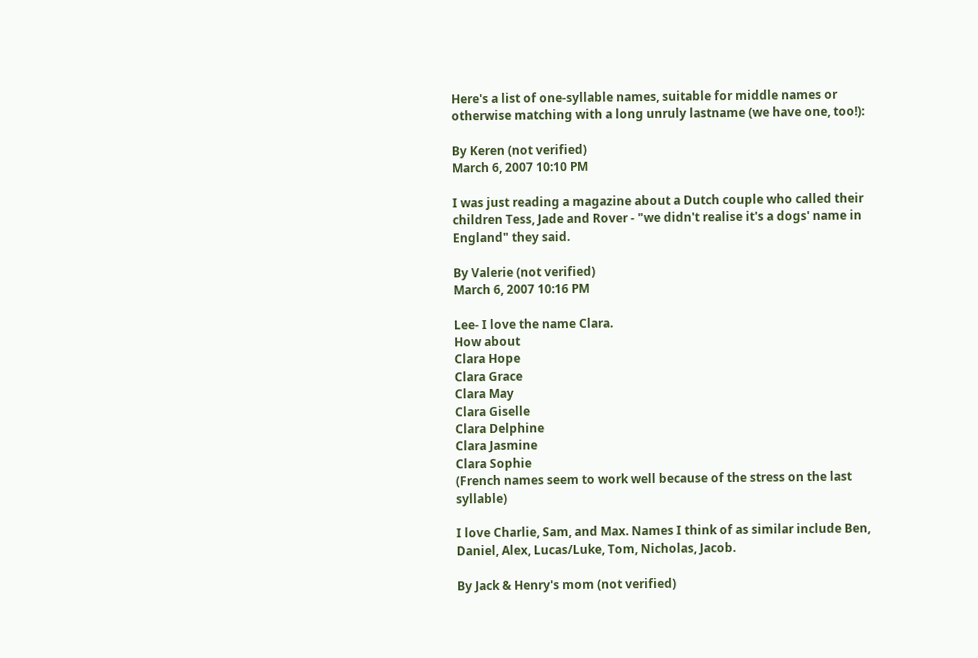Here's a list of one-syllable names, suitable for middle names or otherwise matching with a long unruly lastname (we have one, too!):

By Keren (not verified)
March 6, 2007 10:10 PM

I was just reading a magazine about a Dutch couple who called their children Tess, Jade and Rover - "we didn't realise it's a dogs' name in England" they said.

By Valerie (not verified)
March 6, 2007 10:16 PM

Lee- I love the name Clara.
How about
Clara Hope
Clara Grace
Clara May
Clara Giselle
Clara Delphine
Clara Jasmine
Clara Sophie
(French names seem to work well because of the stress on the last syllable)

I love Charlie, Sam, and Max. Names I think of as similar include Ben, Daniel, Alex, Lucas/Luke, Tom, Nicholas, Jacob.

By Jack & Henry's mom (not verified)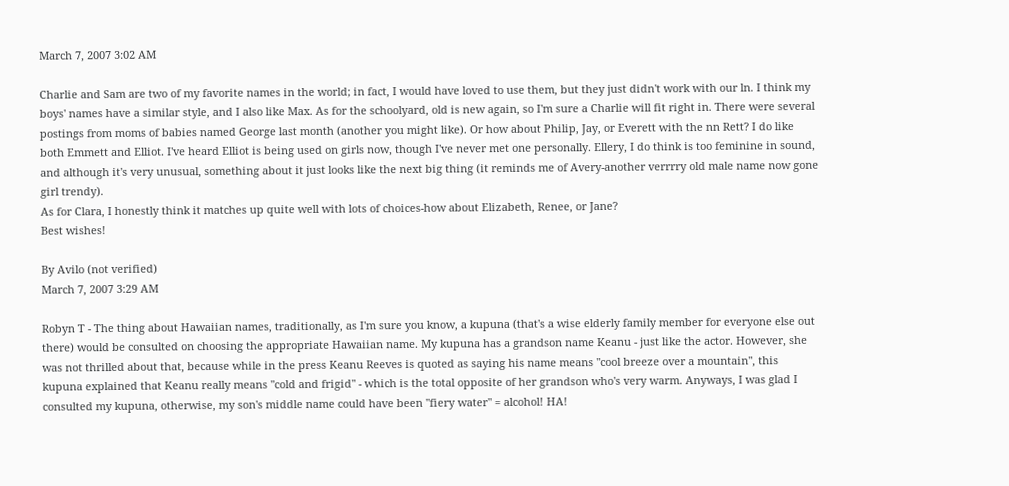March 7, 2007 3:02 AM

Charlie and Sam are two of my favorite names in the world; in fact, I would have loved to use them, but they just didn't work with our ln. I think my boys' names have a similar style, and I also like Max. As for the schoolyard, old is new again, so I'm sure a Charlie will fit right in. There were several postings from moms of babies named George last month (another you might like). Or how about Philip, Jay, or Everett with the nn Rett? I do like both Emmett and Elliot. I've heard Elliot is being used on girls now, though I've never met one personally. Ellery, I do think is too feminine in sound, and although it's very unusual, something about it just looks like the next big thing (it reminds me of Avery-another verrrry old male name now gone girl trendy).
As for Clara, I honestly think it matches up quite well with lots of choices-how about Elizabeth, Renee, or Jane?
Best wishes!

By Avilo (not verified)
March 7, 2007 3:29 AM

Robyn T - The thing about Hawaiian names, traditionally, as I'm sure you know, a kupuna (that's a wise elderly family member for everyone else out there) would be consulted on choosing the appropriate Hawaiian name. My kupuna has a grandson name Keanu - just like the actor. However, she was not thrilled about that, because while in the press Keanu Reeves is quoted as saying his name means "cool breeze over a mountain", this kupuna explained that Keanu really means "cold and frigid" - which is the total opposite of her grandson who's very warm. Anyways, I was glad I consulted my kupuna, otherwise, my son's middle name could have been "fiery water" = alcohol! HA!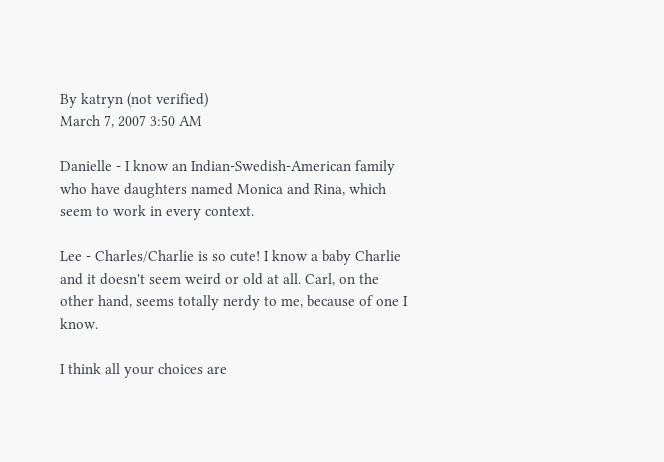By katryn (not verified)
March 7, 2007 3:50 AM

Danielle - I know an Indian-Swedish-American family who have daughters named Monica and Rina, which seem to work in every context.

Lee - Charles/Charlie is so cute! I know a baby Charlie and it doesn't seem weird or old at all. Carl, on the other hand, seems totally nerdy to me, because of one I know.

I think all your choices are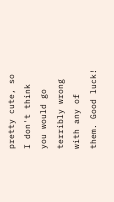pretty cute, so I don't think you would go terribly wrong with any of them. Good luck!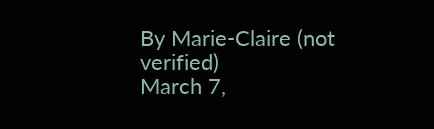By Marie-Claire (not verified)
March 7,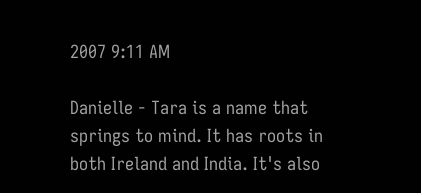2007 9:11 AM

Danielle - Tara is a name that springs to mind. It has roots in both Ireland and India. It's also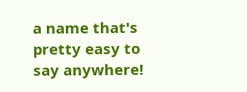a name that's pretty easy to say anywhere!